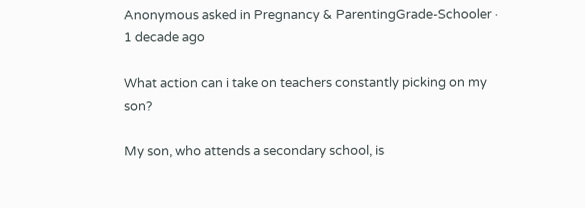Anonymous asked in Pregnancy & ParentingGrade-Schooler · 1 decade ago

What action can i take on teachers constantly picking on my son?

My son, who attends a secondary school, is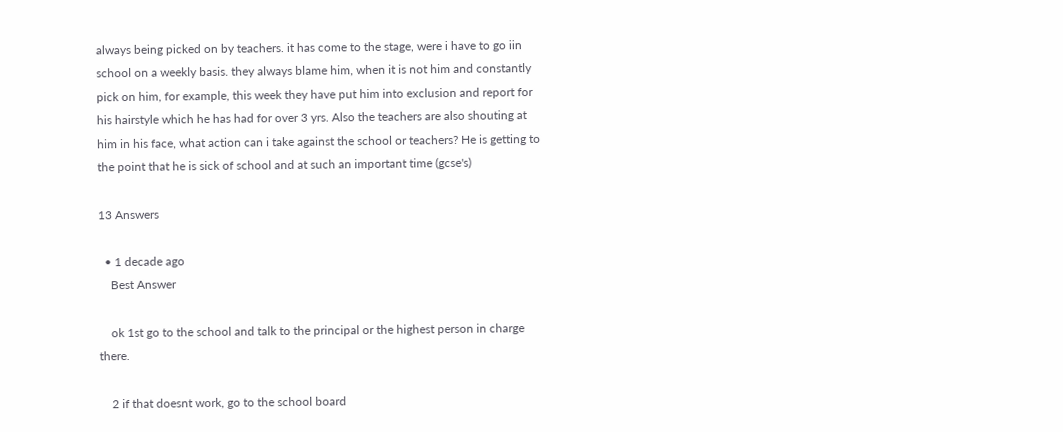always being picked on by teachers. it has come to the stage, were i have to go iin school on a weekly basis. they always blame him, when it is not him and constantly pick on him, for example, this week they have put him into exclusion and report for his hairstyle which he has had for over 3 yrs. Also the teachers are also shouting at him in his face, what action can i take against the school or teachers? He is getting to the point that he is sick of school and at such an important time (gcse's)

13 Answers

  • 1 decade ago
    Best Answer

    ok 1st go to the school and talk to the principal or the highest person in charge there.

    2 if that doesnt work, go to the school board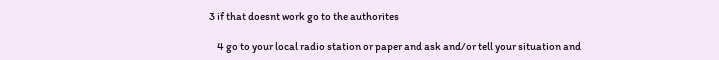3 if that doesnt work go to the authorites

    4 go to your local radio station or paper and ask and/or tell your situation and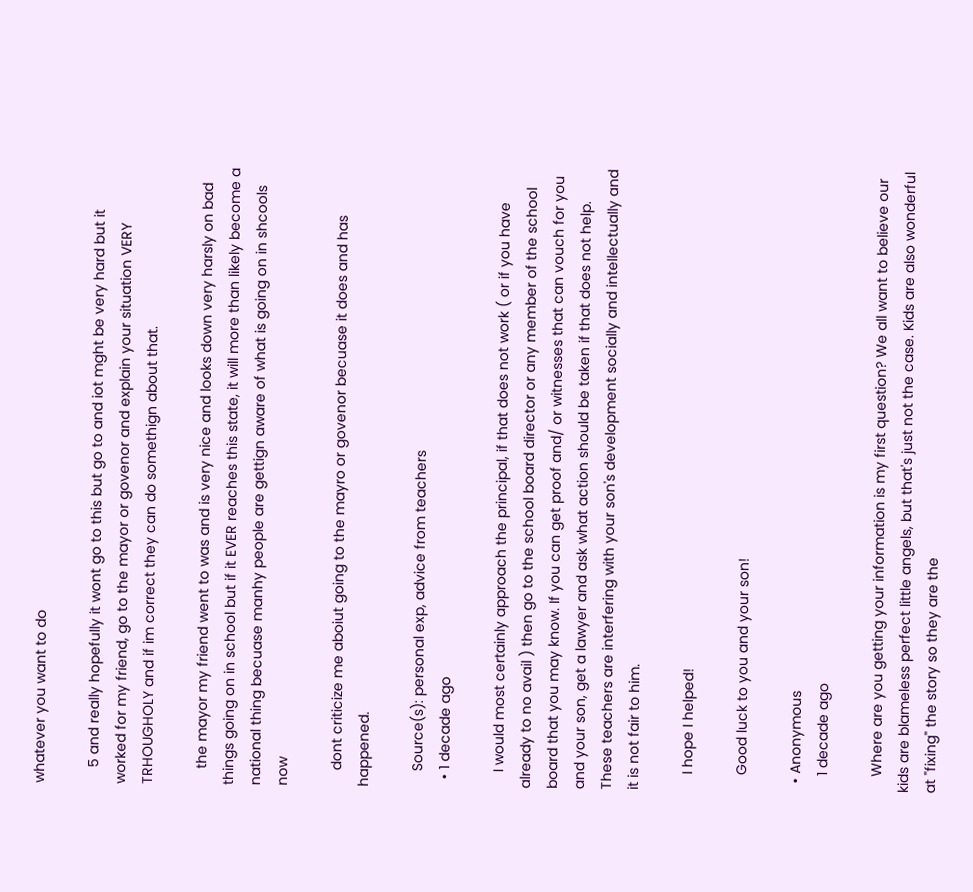whatever you want to do

    5 and really hopefully it wont go to this but go to and iot mght be very hard but it worked for my friend, go to the mayor or govenor and explain your situation VERY TRHOUGHOLY and if im correct they can do somethign about that.

    the mayor my friend went to was and is very nice and looks down very harsly on bad things going on in school but if it EVER reaches this state, it will more than likely become a national thing becuase manhy people are gettign aware of what is going on in shcools now

    dont criticize me aboiut going to the mayro or govenor becuase it does and has happened.

    Source(s): personal exp, advice from teachers
  • 1 decade ago

    I would most certainly approach the principal, if that does not work ( or if you have already to no avail ) then go to the school board director or any member of the school board that you may know. If you can get proof and/ or witnesses that can vouch for you and your son, get a lawyer and ask what action should be taken if that does not help. These teachers are interfering with your son's development socially and intellectually and it is not fair to him.

    I hope I helped!

    Good luck to you and your son!

  • Anonymous
    1 decade ago

    Where are you getting your information is my first question? We all want to believe our kids are blameless perfect little angels, but that's just not the case. Kids are also wonderful at "fixing" the story so they are the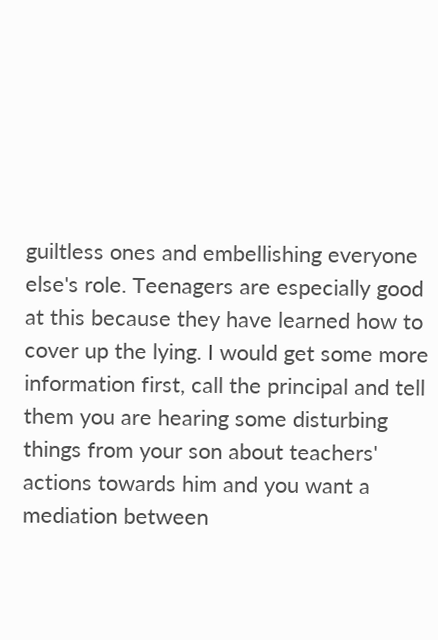guiltless ones and embellishing everyone else's role. Teenagers are especially good at this because they have learned how to cover up the lying. I would get some more information first, call the principal and tell them you are hearing some disturbing things from your son about teachers' actions towards him and you want a mediation between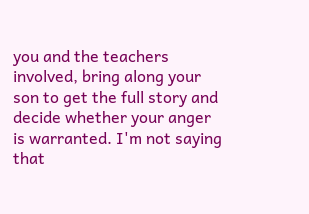you and the teachers involved, bring along your son to get the full story and decide whether your anger is warranted. I'm not saying that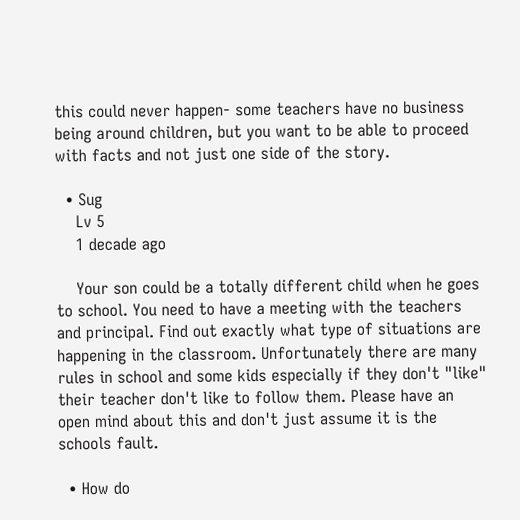this could never happen- some teachers have no business being around children, but you want to be able to proceed with facts and not just one side of the story.

  • Sug
    Lv 5
    1 decade ago

    Your son could be a totally different child when he goes to school. You need to have a meeting with the teachers and principal. Find out exactly what type of situations are happening in the classroom. Unfortunately there are many rules in school and some kids especially if they don't "like" their teacher don't like to follow them. Please have an open mind about this and don't just assume it is the schools fault.

  • How do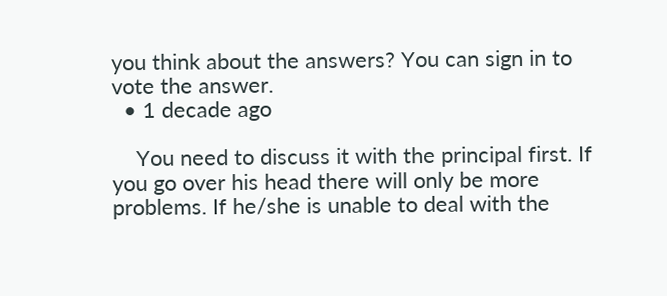you think about the answers? You can sign in to vote the answer.
  • 1 decade ago

    You need to discuss it with the principal first. If you go over his head there will only be more problems. If he/she is unable to deal with the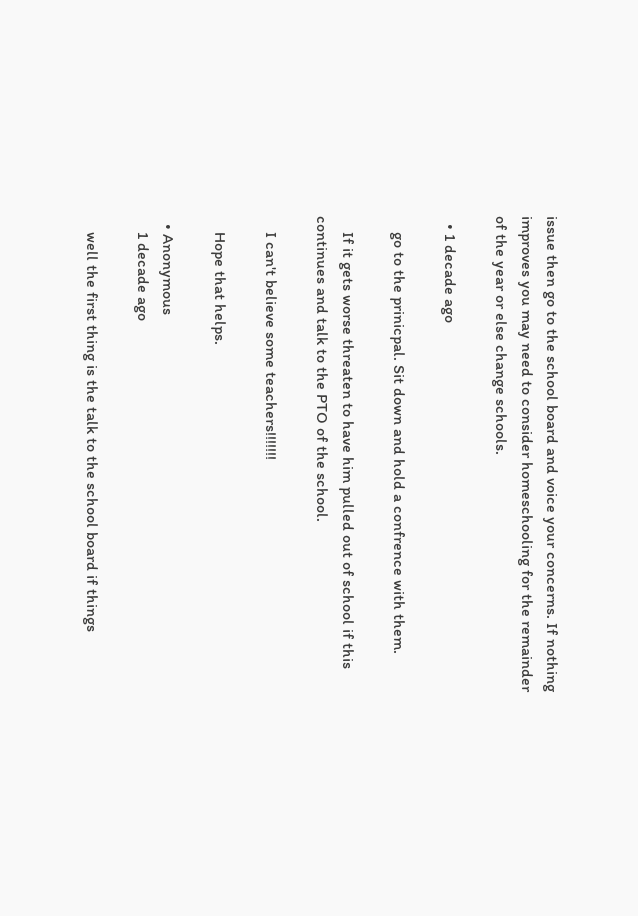issue then go to the school board and voice your concerns. If nothing improves you may need to consider homeschooling for the remainder of the year or else change schools.

  • 1 decade ago

    go to the prinicpal. Sit down and hold a confrence with them.

    If it gets worse threaten to have him pulled out of school if this continues and talk to the PTO of the school.

    I can't believe some teachers!!!!!!!

    Hope that helps.

  • Anonymous
    1 decade ago

    well the first thing is the talk to the school board if things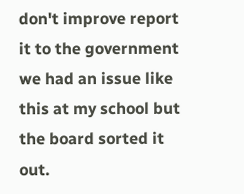don't improve report it to the government we had an issue like this at my school but the board sorted it out.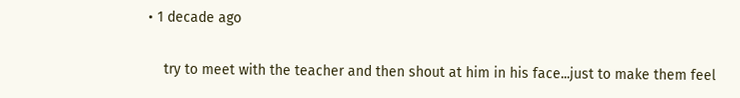• 1 decade ago

    try to meet with the teacher and then shout at him in his face...just to make them feel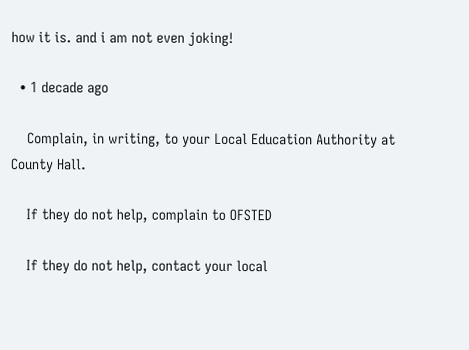how it is. and i am not even joking!

  • 1 decade ago

    Complain, in writing, to your Local Education Authority at County Hall.

    If they do not help, complain to OFSTED

    If they do not help, contact your local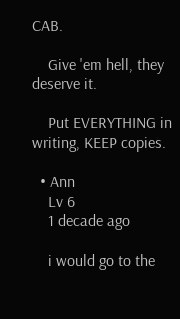CAB.

    Give 'em hell, they deserve it.

    Put EVERYTHING in writing, KEEP copies.

  • Ann
    Lv 6
    1 decade ago

    i would go to the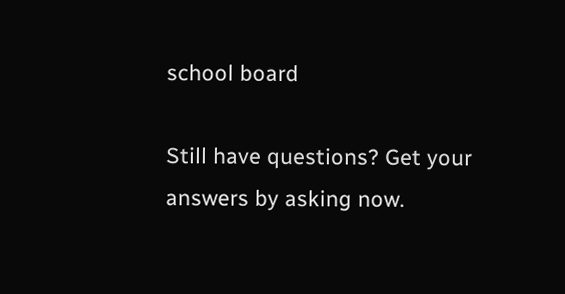school board

Still have questions? Get your answers by asking now.